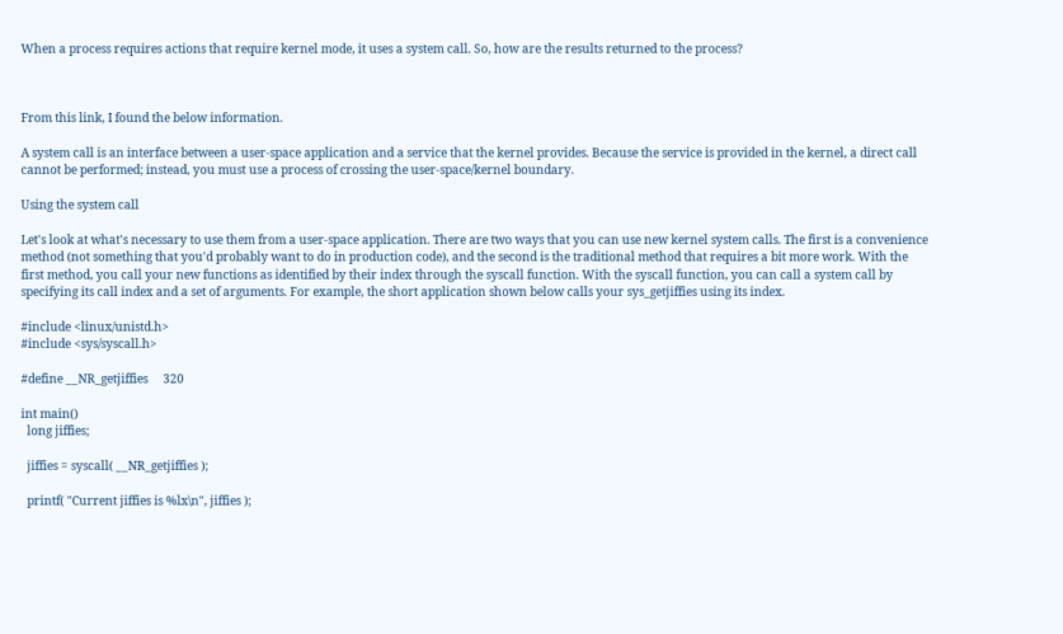When a process requires actions that require kernel mode, it uses a system call. So, how are the results returned to the process?



From this link, I found the below information.

A system call is an interface between a user-space application and a service that the kernel provides. Because the service is provided in the kernel, a direct call cannot be performed; instead, you must use a process of crossing the user-space/kernel boundary.

Using the system call

Let's look at what's necessary to use them from a user-space application. There are two ways that you can use new kernel system calls. The first is a convenience method (not something that you'd probably want to do in production code), and the second is the traditional method that requires a bit more work. With the first method, you call your new functions as identified by their index through the syscall function. With the syscall function, you can call a system call by specifying its call index and a set of arguments. For example, the short application shown below calls your sys_getjiffies using its index.

#include <linux/unistd.h>
#include <sys/syscall.h>

#define __NR_getjiffies     320

int main()
  long jiffies;

  jiffies = syscall( __NR_getjiffies );

  printf( "Current jiffies is %lx\n", jiffies );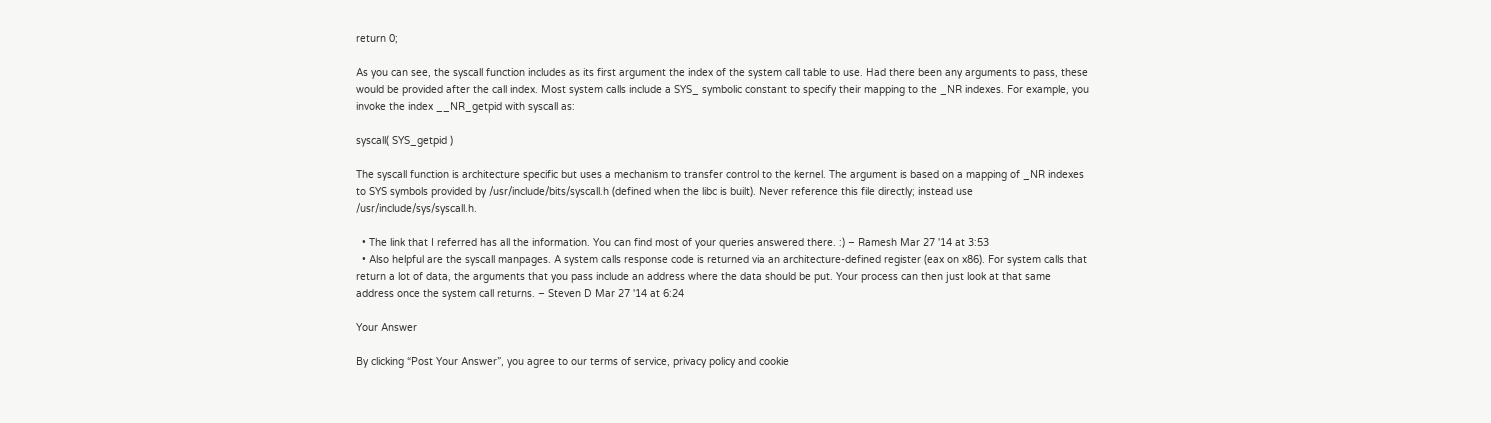return 0;

As you can see, the syscall function includes as its first argument the index of the system call table to use. Had there been any arguments to pass, these would be provided after the call index. Most system calls include a SYS_ symbolic constant to specify their mapping to the _NR indexes. For example, you invoke the index __NR_getpid with syscall as:

syscall( SYS_getpid )

The syscall function is architecture specific but uses a mechanism to transfer control to the kernel. The argument is based on a mapping of _NR indexes to SYS symbols provided by /usr/include/bits/syscall.h (defined when the libc is built). Never reference this file directly; instead use /usr/include/sys/syscall.h.

  • The link that I referred has all the information. You can find most of your queries answered there. :) – Ramesh Mar 27 '14 at 3:53
  • Also helpful are the syscall manpages. A system calls response code is returned via an architecture-defined register (eax on x86). For system calls that return a lot of data, the arguments that you pass include an address where the data should be put. Your process can then just look at that same address once the system call returns. – Steven D Mar 27 '14 at 6:24

Your Answer

By clicking “Post Your Answer”, you agree to our terms of service, privacy policy and cookie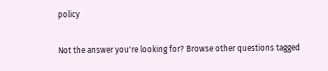policy

Not the answer you're looking for? Browse other questions tagged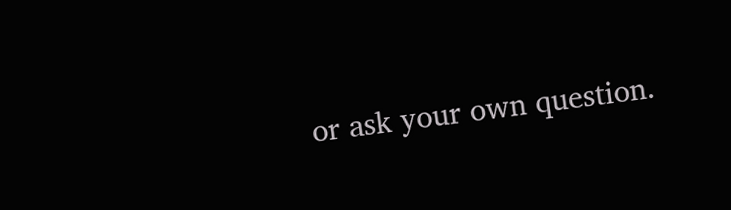or ask your own question.